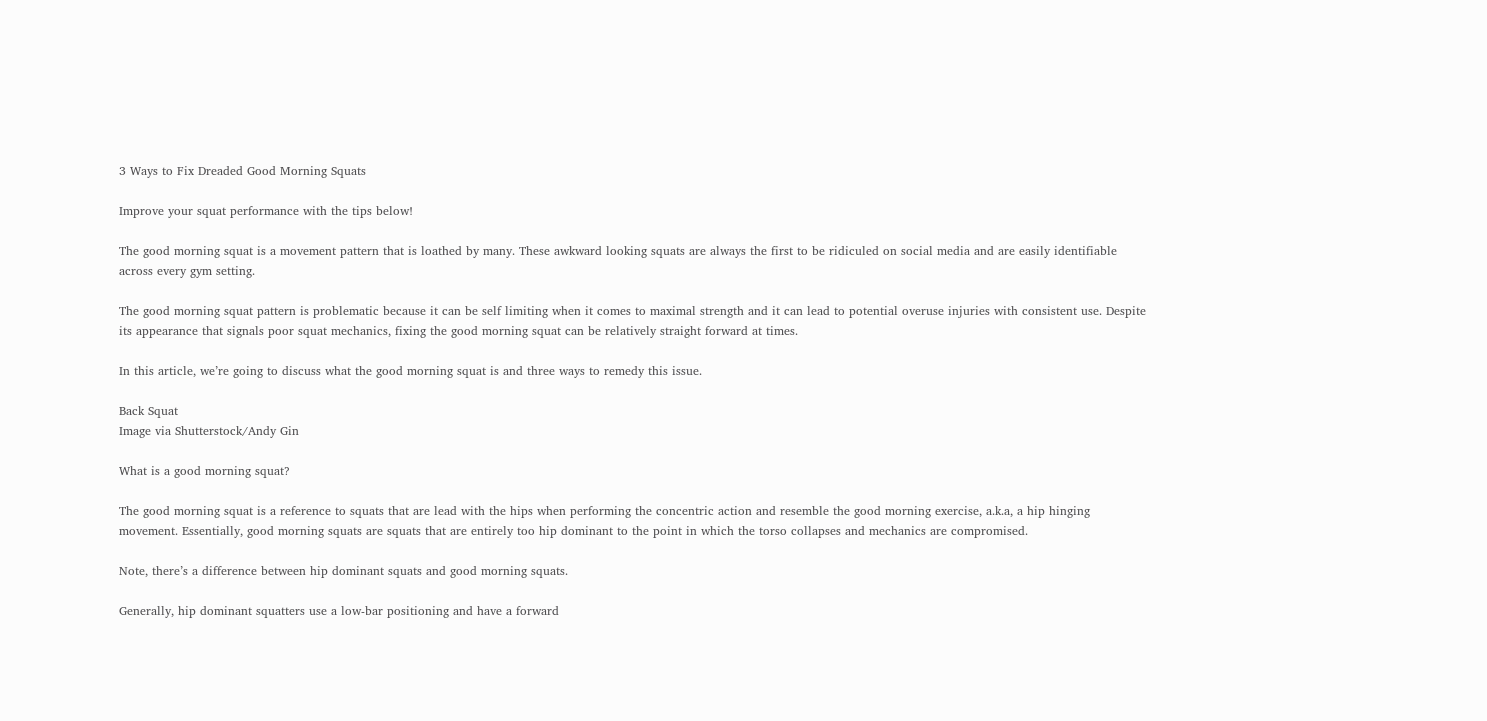3 Ways to Fix Dreaded Good Morning Squats

Improve your squat performance with the tips below!

The good morning squat is a movement pattern that is loathed by many. These awkward looking squats are always the first to be ridiculed on social media and are easily identifiable across every gym setting.

The good morning squat pattern is problematic because it can be self limiting when it comes to maximal strength and it can lead to potential overuse injuries with consistent use. Despite its appearance that signals poor squat mechanics, fixing the good morning squat can be relatively straight forward at times.

In this article, we’re going to discuss what the good morning squat is and three ways to remedy this issue.

Back Squat
Image via Shutterstock/Andy Gin

What is a good morning squat?

The good morning squat is a reference to squats that are lead with the hips when performing the concentric action and resemble the good morning exercise, a.k.a, a hip hinging movement. Essentially, good morning squats are squats that are entirely too hip dominant to the point in which the torso collapses and mechanics are compromised.

Note, there’s a difference between hip dominant squats and good morning squats.

Generally, hip dominant squatters use a low-bar positioning and have a forward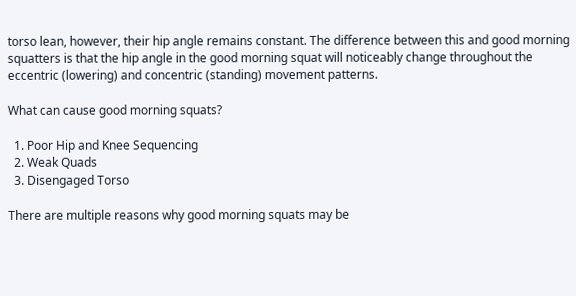torso lean, however, their hip angle remains constant. The difference between this and good morning squatters is that the hip angle in the good morning squat will noticeably change throughout the eccentric (lowering) and concentric (standing) movement patterns.

What can cause good morning squats?

  1. Poor Hip and Knee Sequencing
  2. Weak Quads
  3. Disengaged Torso

There are multiple reasons why good morning squats may be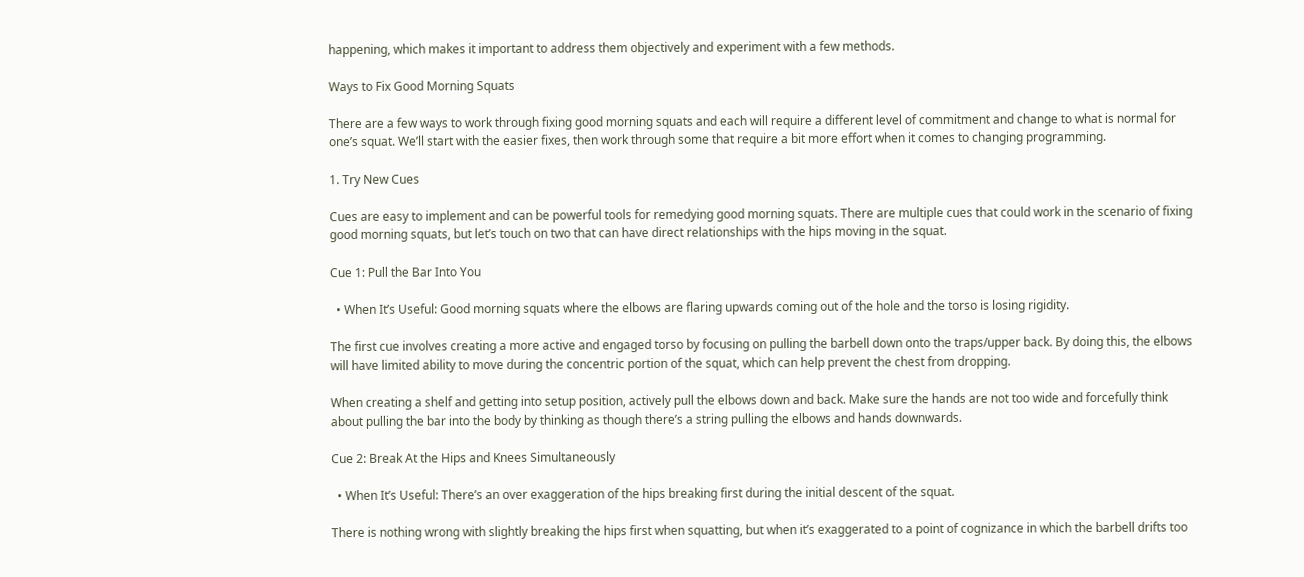happening, which makes it important to address them objectively and experiment with a few methods.

Ways to Fix Good Morning Squats

There are a few ways to work through fixing good morning squats and each will require a different level of commitment and change to what is normal for one’s squat. We’ll start with the easier fixes, then work through some that require a bit more effort when it comes to changing programming.

1. Try New Cues

Cues are easy to implement and can be powerful tools for remedying good morning squats. There are multiple cues that could work in the scenario of fixing good morning squats, but let’s touch on two that can have direct relationships with the hips moving in the squat.

Cue 1: Pull the Bar Into You

  • When It’s Useful: Good morning squats where the elbows are flaring upwards coming out of the hole and the torso is losing rigidity.

The first cue involves creating a more active and engaged torso by focusing on pulling the barbell down onto the traps/upper back. By doing this, the elbows will have limited ability to move during the concentric portion of the squat, which can help prevent the chest from dropping.

When creating a shelf and getting into setup position, actively pull the elbows down and back. Make sure the hands are not too wide and forcefully think about pulling the bar into the body by thinking as though there’s a string pulling the elbows and hands downwards.

Cue 2: Break At the Hips and Knees Simultaneously

  • When It’s Useful: There’s an over exaggeration of the hips breaking first during the initial descent of the squat.

There is nothing wrong with slightly breaking the hips first when squatting, but when it’s exaggerated to a point of cognizance in which the barbell drifts too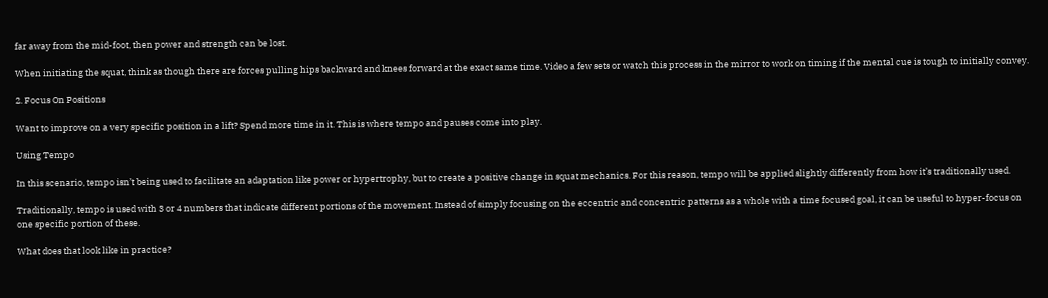far away from the mid-foot, then power and strength can be lost.

When initiating the squat, think as though there are forces pulling hips backward and knees forward at the exact same time. Video a few sets or watch this process in the mirror to work on timing if the mental cue is tough to initially convey.

2. Focus On Positions

Want to improve on a very specific position in a lift? Spend more time in it. This is where tempo and pauses come into play.

Using Tempo

In this scenario, tempo isn’t being used to facilitate an adaptation like power or hypertrophy, but to create a positive change in squat mechanics. For this reason, tempo will be applied slightly differently from how it’s traditionally used.

Traditionally, tempo is used with 3 or 4 numbers that indicate different portions of the movement. Instead of simply focusing on the eccentric and concentric patterns as a whole with a time focused goal, it can be useful to hyper-focus on one specific portion of these.

What does that look like in practice?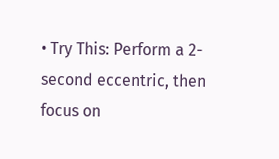• Try This: Perform a 2-second eccentric, then focus on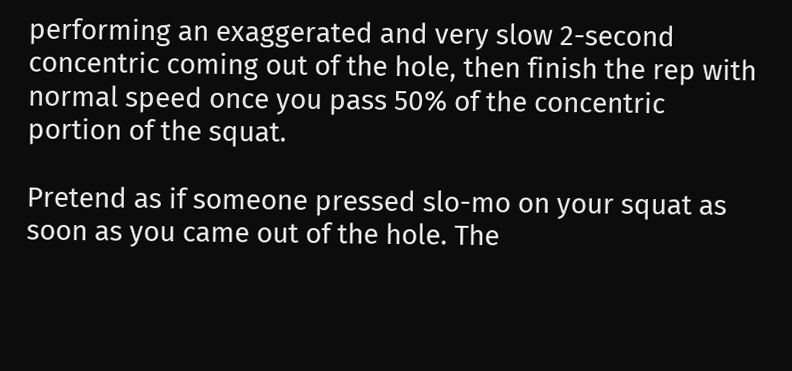performing an exaggerated and very slow 2-second concentric coming out of the hole, then finish the rep with normal speed once you pass 50% of the concentric portion of the squat.

Pretend as if someone pressed slo-mo on your squat as soon as you came out of the hole. The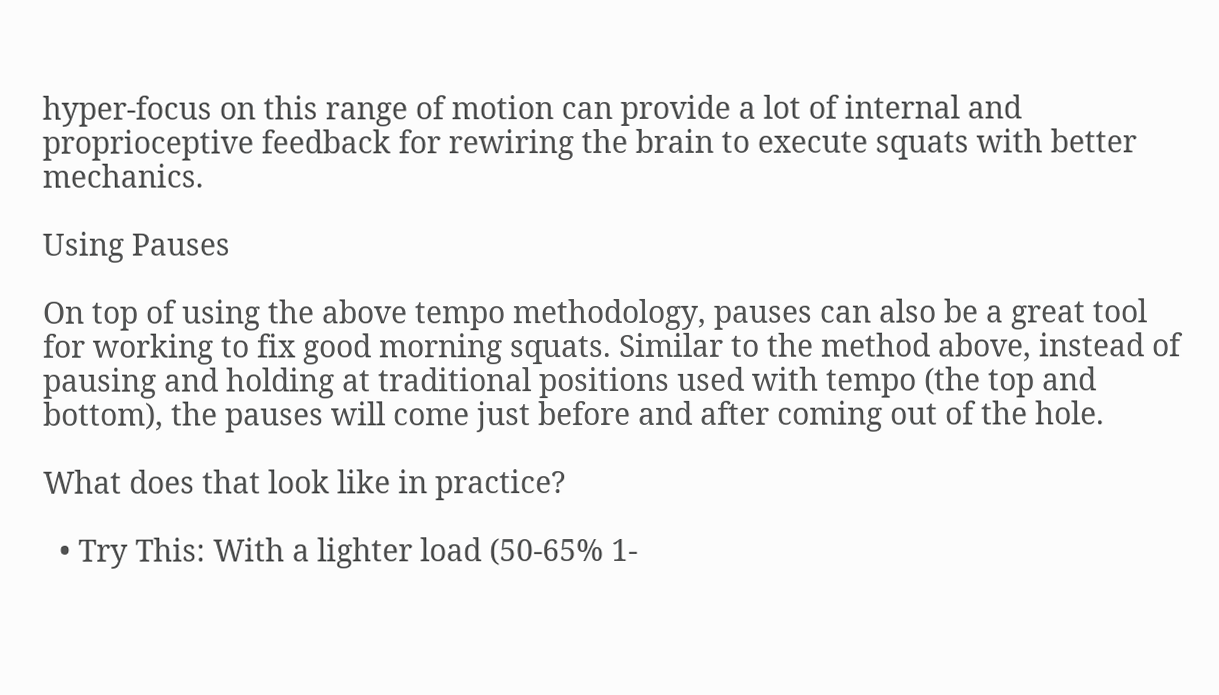hyper-focus on this range of motion can provide a lot of internal and proprioceptive feedback for rewiring the brain to execute squats with better mechanics.

Using Pauses

On top of using the above tempo methodology, pauses can also be a great tool for working to fix good morning squats. Similar to the method above, instead of pausing and holding at traditional positions used with tempo (the top and bottom), the pauses will come just before and after coming out of the hole.

What does that look like in practice?

  • Try This: With a lighter load (50-65% 1-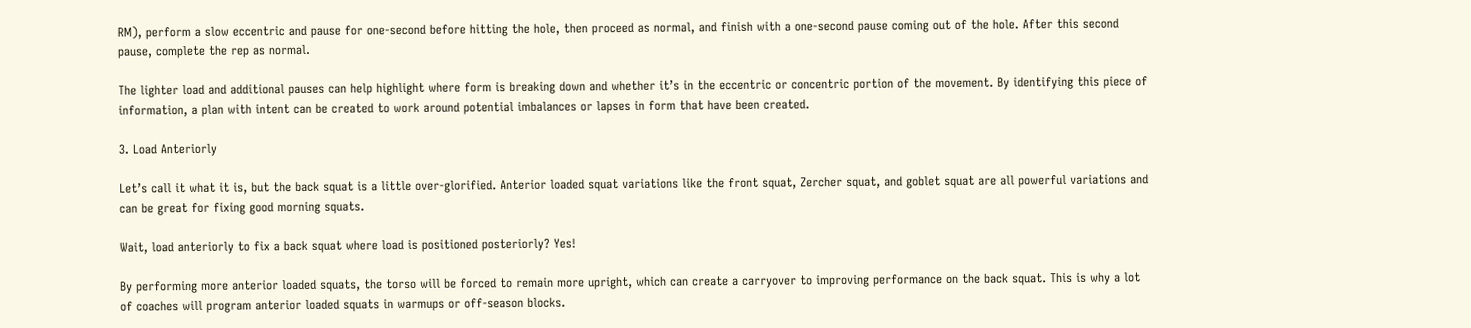RM), perform a slow eccentric and pause for one-second before hitting the hole, then proceed as normal, and finish with a one-second pause coming out of the hole. After this second pause, complete the rep as normal.

The lighter load and additional pauses can help highlight where form is breaking down and whether it’s in the eccentric or concentric portion of the movement. By identifying this piece of information, a plan with intent can be created to work around potential imbalances or lapses in form that have been created.

3. Load Anteriorly

Let’s call it what it is, but the back squat is a little over-glorified. Anterior loaded squat variations like the front squat, Zercher squat, and goblet squat are all powerful variations and can be great for fixing good morning squats.

Wait, load anteriorly to fix a back squat where load is positioned posteriorly? Yes!

By performing more anterior loaded squats, the torso will be forced to remain more upright, which can create a carryover to improving performance on the back squat. This is why a lot of coaches will program anterior loaded squats in warmups or off-season blocks.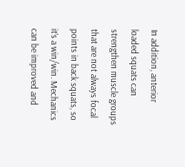In addition, anterior loaded squats can strengthen muscle groups that are not always focal points in back squats, so it’s a win/win. Mechanics can be improved and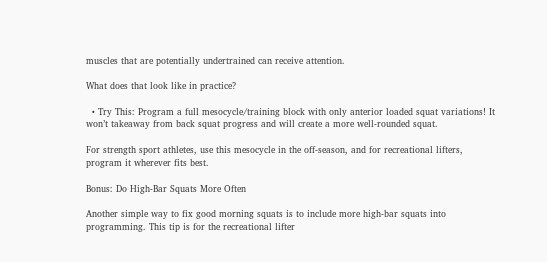muscles that are potentially undertrained can receive attention.

What does that look like in practice?

  • Try This: Program a full mesocycle/training block with only anterior loaded squat variations! It won’t takeaway from back squat progress and will create a more well-rounded squat.

For strength sport athletes, use this mesocycle in the off-season, and for recreational lifters, program it wherever fits best.

Bonus: Do High-Bar Squats More Often

Another simple way to fix good morning squats is to include more high-bar squats into programming. This tip is for the recreational lifter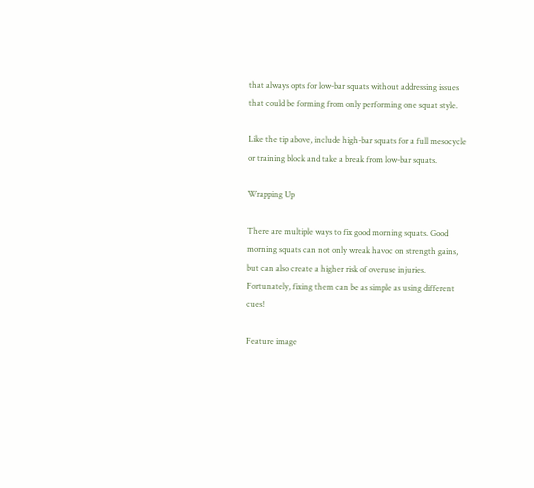that always opts for low-bar squats without addressing issues that could be forming from only performing one squat style.

Like the tip above, include high-bar squats for a full mesocycle or training block and take a break from low-bar squats.

Wrapping Up

There are multiple ways to fix good morning squats. Good morning squats can not only wreak havoc on strength gains, but can also create a higher risk of overuse injuries. Fortunately, fixing them can be as simple as using different cues!

Feature image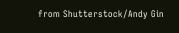from Shutterstock/Andy Gin